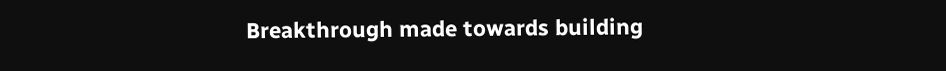Breakthrough made towards building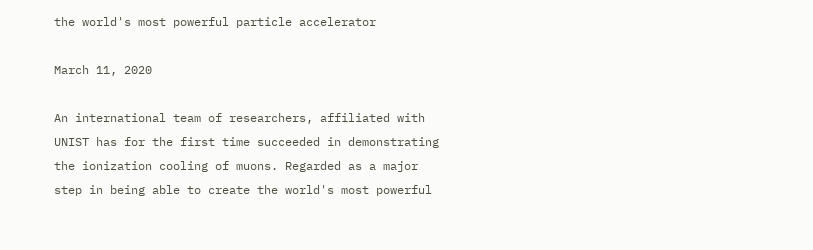the world's most powerful particle accelerator

March 11, 2020

An international team of researchers, affiliated with UNIST has for the first time succeeded in demonstrating the ionization cooling of muons. Regarded as a major step in being able to create the world's most powerful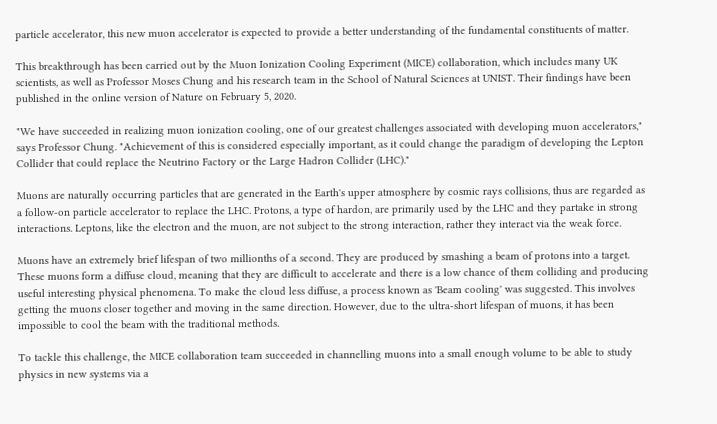particle accelerator, this new muon accelerator is expected to provide a better understanding of the fundamental constituents of matter.

This breakthrough has been carried out by the Muon Ionization Cooling Experiment (MICE) collaboration, which includes many UK scientists, as well as Professor Moses Chung and his research team in the School of Natural Sciences at UNIST. Their findings have been published in the online version of Nature on February 5, 2020.

"We have succeeded in realizing muon ionization cooling, one of our greatest challenges associated with developing muon accelerators," says Professor Chung. "Achievement of this is considered especially important, as it could change the paradigm of developing the Lepton Collider that could replace the Neutrino Factory or the Large Hadron Collider (LHC)."

Muons are naturally occurring particles that are generated in the Earth's upper atmosphere by cosmic rays collisions, thus are regarded as a follow-on particle accelerator to replace the LHC. Protons, a type of hardon, are primarily used by the LHC and they partake in strong interactions. Leptons, like the electron and the muon, are not subject to the strong interaction, rather they interact via the weak force.

Muons have an extremely brief lifespan of two millionths of a second. They are produced by smashing a beam of protons into a target. These muons form a diffuse cloud, meaning that they are difficult to accelerate and there is a low chance of them colliding and producing useful interesting physical phenomena. To make the cloud less diffuse, a process known as 'Beam cooling' was suggested. This involves getting the muons closer together and moving in the same direction. However, due to the ultra-short lifespan of muons, it has been impossible to cool the beam with the traditional methods.

To tackle this challenge, the MICE collaboration team succeeded in channelling muons into a small enough volume to be able to study physics in new systems via a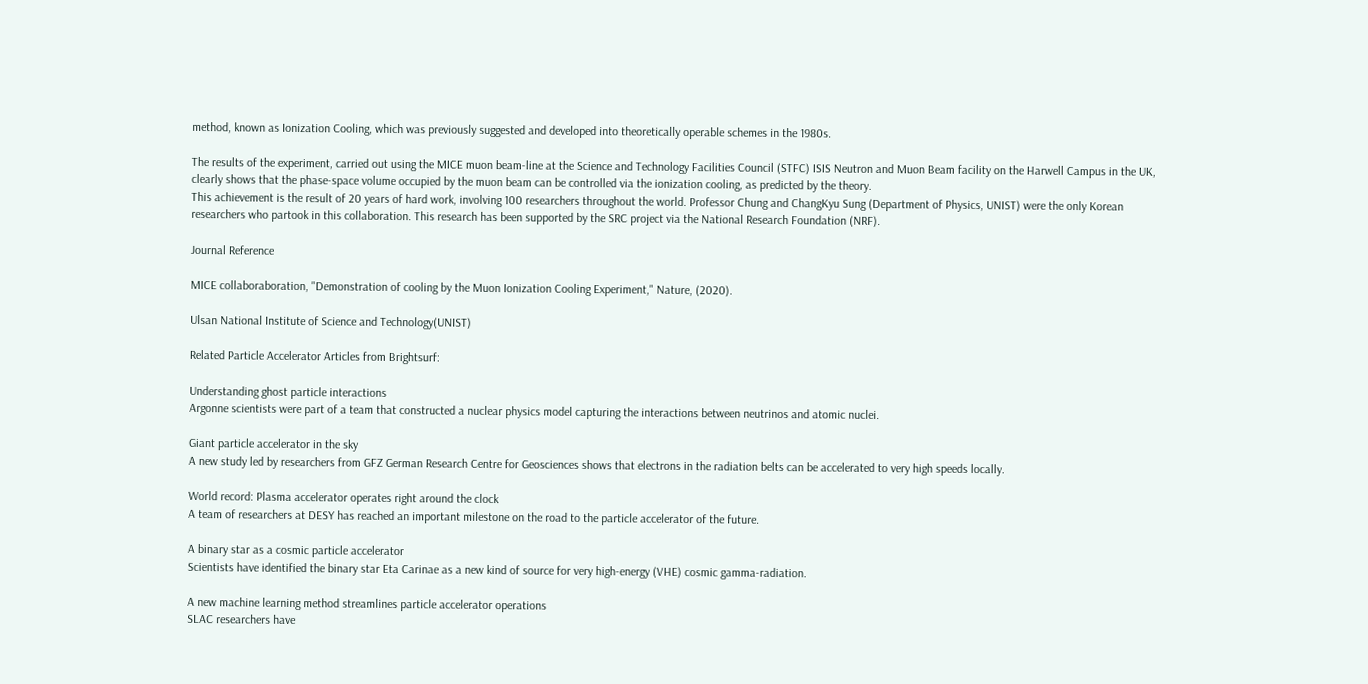method, known as Ionization Cooling, which was previously suggested and developed into theoretically operable schemes in the 1980s.

The results of the experiment, carried out using the MICE muon beam-line at the Science and Technology Facilities Council (STFC) ISIS Neutron and Muon Beam facility on the Harwell Campus in the UK, clearly shows that the phase-space volume occupied by the muon beam can be controlled via the ionization cooling, as predicted by the theory.
This achievement is the result of 20 years of hard work, involving 100 researchers throughout the world. Professor Chung and ChangKyu Sung (Department of Physics, UNIST) were the only Korean researchers who partook in this collaboration. This research has been supported by the SRC project via the National Research Foundation (NRF).

Journal Reference

MICE collaboraboration, "Demonstration of cooling by the Muon Ionization Cooling Experiment," Nature, (2020).

Ulsan National Institute of Science and Technology(UNIST)

Related Particle Accelerator Articles from Brightsurf:

Understanding ghost particle interactions
Argonne scientists were part of a team that constructed a nuclear physics model capturing the interactions between neutrinos and atomic nuclei.

Giant particle accelerator in the sky
A new study led by researchers from GFZ German Research Centre for Geosciences shows that electrons in the radiation belts can be accelerated to very high speeds locally.

World record: Plasma accelerator operates right around the clock
A team of researchers at DESY has reached an important milestone on the road to the particle accelerator of the future.

A binary star as a cosmic particle accelerator
Scientists have identified the binary star Eta Carinae as a new kind of source for very high-energy (VHE) cosmic gamma-radiation.

A new machine learning method streamlines particle accelerator operations
SLAC researchers have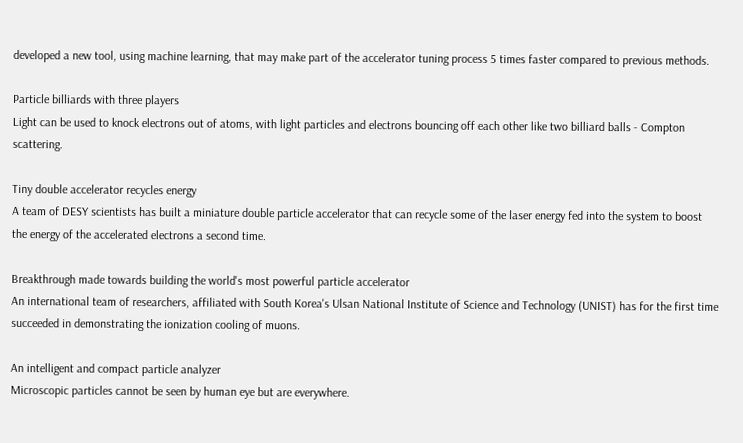developed a new tool, using machine learning, that may make part of the accelerator tuning process 5 times faster compared to previous methods.

Particle billiards with three players
Light can be used to knock electrons out of atoms, with light particles and electrons bouncing off each other like two billiard balls - Compton scattering.

Tiny double accelerator recycles energy
A team of DESY scientists has built a miniature double particle accelerator that can recycle some of the laser energy fed into the system to boost the energy of the accelerated electrons a second time.

Breakthrough made towards building the world's most powerful particle accelerator
An international team of researchers, affiliated with South Korea's Ulsan National Institute of Science and Technology (UNIST) has for the first time succeeded in demonstrating the ionization cooling of muons.

An intelligent and compact particle analyzer
Microscopic particles cannot be seen by human eye but are everywhere.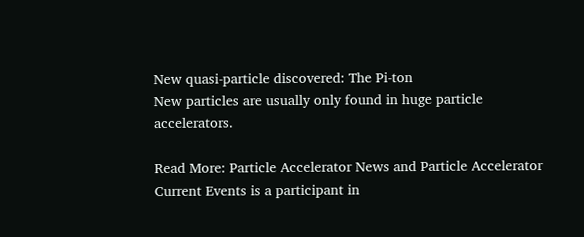New quasi-particle discovered: The Pi-ton
New particles are usually only found in huge particle accelerators.

Read More: Particle Accelerator News and Particle Accelerator Current Events is a participant in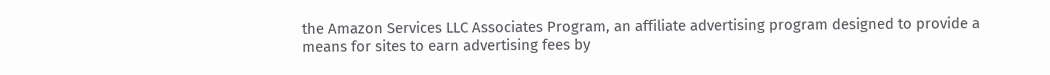the Amazon Services LLC Associates Program, an affiliate advertising program designed to provide a means for sites to earn advertising fees by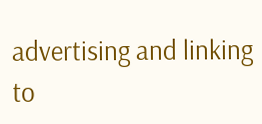advertising and linking to